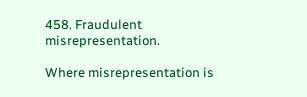458. Fraudulent misrepresentation.

Where misrepresentation is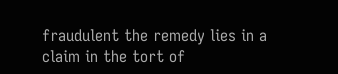fraudulent the remedy lies in a claim in the tort of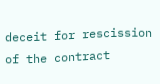deceit for rescission of the contract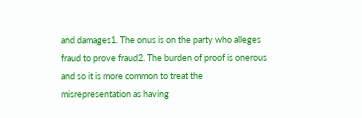and damages1. The onus is on the party who alleges fraud to prove fraud2. The burden of proof is onerous and so it is more common to treat the misrepresentation as having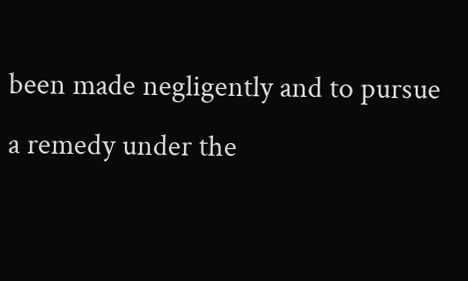been made negligently and to pursue a remedy under the